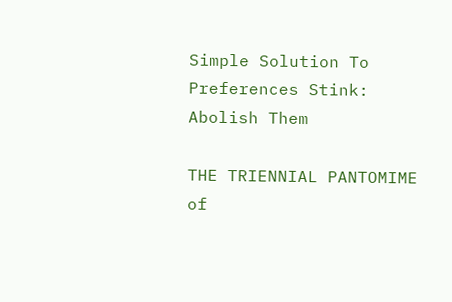Simple Solution To Preferences Stink: Abolish Them

THE TRIENNIAL PANTOMIME of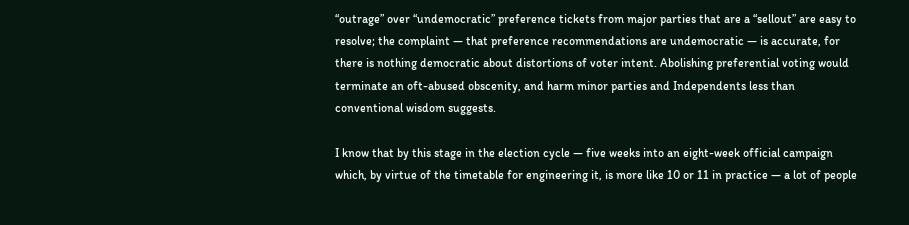“outrage” over “undemocratic” preference tickets from major parties that are a “sellout” are easy to resolve; the complaint — that preference recommendations are undemocratic — is accurate, for there is nothing democratic about distortions of voter intent. Abolishing preferential voting would terminate an oft-abused obscenity, and harm minor parties and Independents less than conventional wisdom suggests.

I know that by this stage in the election cycle — five weeks into an eight-week official campaign which, by virtue of the timetable for engineering it, is more like 10 or 11 in practice — a lot of people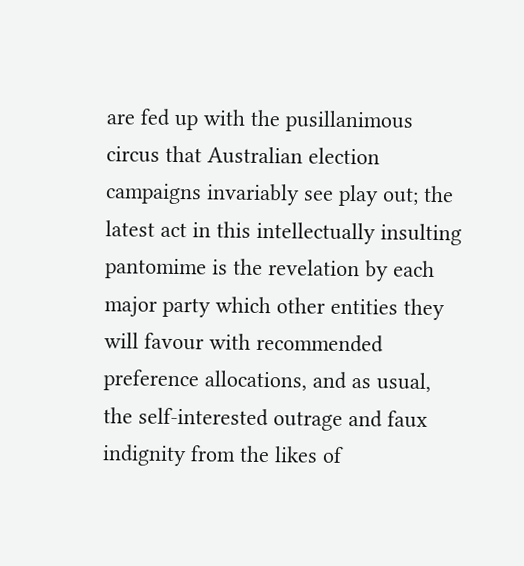are fed up with the pusillanimous circus that Australian election campaigns invariably see play out; the latest act in this intellectually insulting pantomime is the revelation by each major party which other entities they will favour with recommended preference allocations, and as usual, the self-interested outrage and faux indignity from the likes of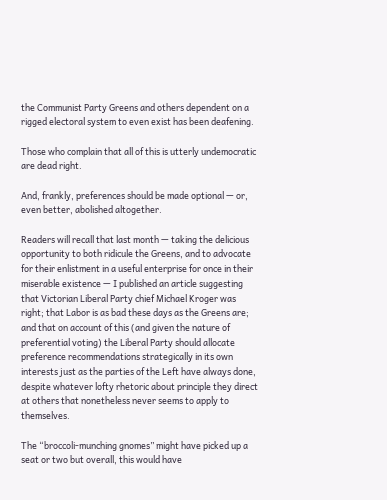the Communist Party Greens and others dependent on a rigged electoral system to even exist has been deafening.

Those who complain that all of this is utterly undemocratic are dead right.

And, frankly, preferences should be made optional — or, even better, abolished altogether.

Readers will recall that last month — taking the delicious opportunity to both ridicule the Greens, and to advocate for their enlistment in a useful enterprise for once in their miserable existence — I published an article suggesting that Victorian Liberal Party chief Michael Kroger was right; that Labor is as bad these days as the Greens are; and that on account of this (and given the nature of preferential voting) the Liberal Party should allocate preference recommendations strategically in its own interests just as the parties of the Left have always done, despite whatever lofty rhetoric about principle they direct at others that nonetheless never seems to apply to themselves.

The “broccoli-munching gnomes” might have picked up a seat or two but overall, this would have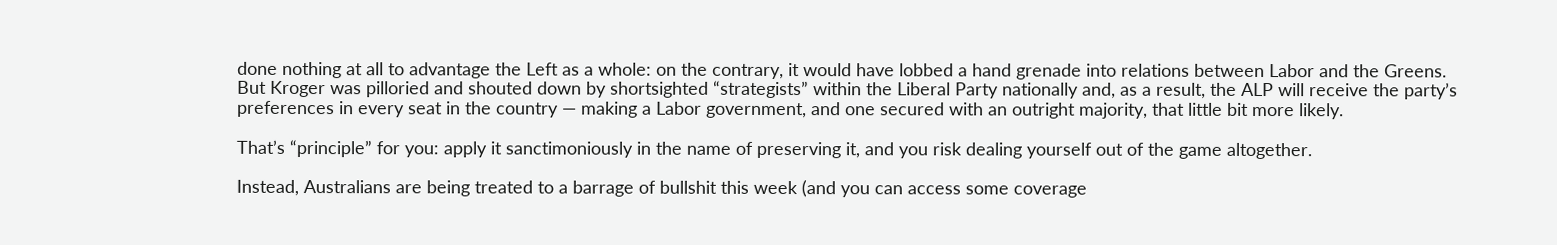done nothing at all to advantage the Left as a whole: on the contrary, it would have lobbed a hand grenade into relations between Labor and the Greens. But Kroger was pilloried and shouted down by shortsighted “strategists” within the Liberal Party nationally and, as a result, the ALP will receive the party’s preferences in every seat in the country — making a Labor government, and one secured with an outright majority, that little bit more likely.

That’s “principle” for you: apply it sanctimoniously in the name of preserving it, and you risk dealing yourself out of the game altogether.

Instead, Australians are being treated to a barrage of bullshit this week (and you can access some coverage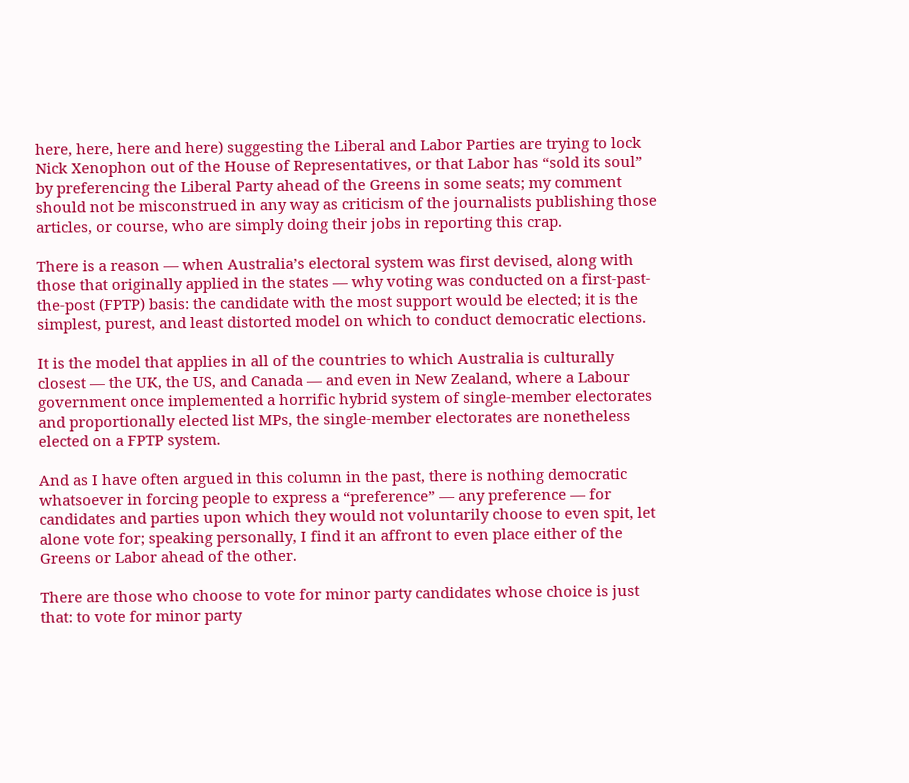here, here, here and here) suggesting the Liberal and Labor Parties are trying to lock Nick Xenophon out of the House of Representatives, or that Labor has “sold its soul” by preferencing the Liberal Party ahead of the Greens in some seats; my comment should not be misconstrued in any way as criticism of the journalists publishing those articles, or course, who are simply doing their jobs in reporting this crap.

There is a reason — when Australia’s electoral system was first devised, along with those that originally applied in the states — why voting was conducted on a first-past-the-post (FPTP) basis: the candidate with the most support would be elected; it is the simplest, purest, and least distorted model on which to conduct democratic elections.

It is the model that applies in all of the countries to which Australia is culturally closest — the UK, the US, and Canada — and even in New Zealand, where a Labour government once implemented a horrific hybrid system of single-member electorates and proportionally elected list MPs, the single-member electorates are nonetheless elected on a FPTP system.

And as I have often argued in this column in the past, there is nothing democratic whatsoever in forcing people to express a “preference” — any preference — for candidates and parties upon which they would not voluntarily choose to even spit, let alone vote for; speaking personally, I find it an affront to even place either of the Greens or Labor ahead of the other.

There are those who choose to vote for minor party candidates whose choice is just that: to vote for minor party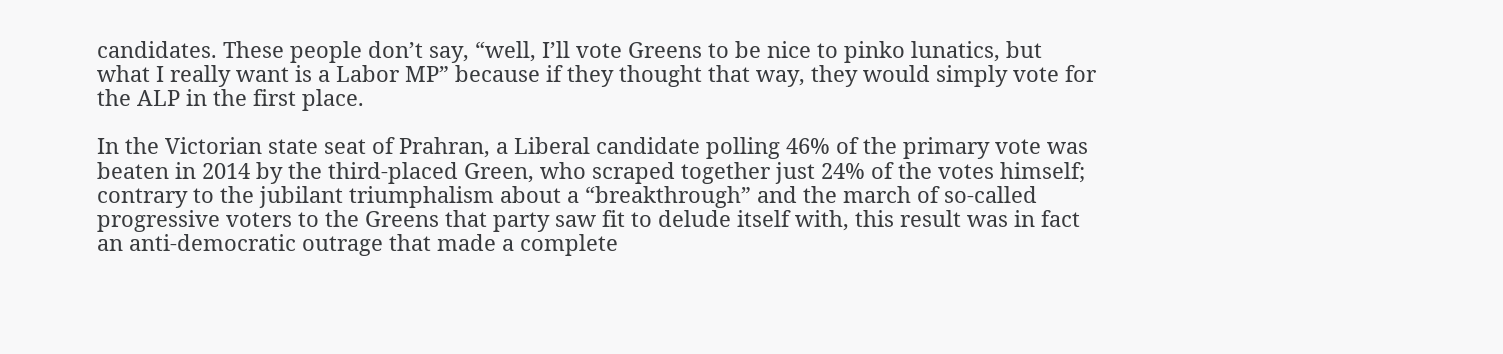candidates. These people don’t say, “well, I’ll vote Greens to be nice to pinko lunatics, but what I really want is a Labor MP” because if they thought that way, they would simply vote for the ALP in the first place.

In the Victorian state seat of Prahran, a Liberal candidate polling 46% of the primary vote was beaten in 2014 by the third-placed Green, who scraped together just 24% of the votes himself; contrary to the jubilant triumphalism about a “breakthrough” and the march of so-called progressive voters to the Greens that party saw fit to delude itself with, this result was in fact an anti-democratic outrage that made a complete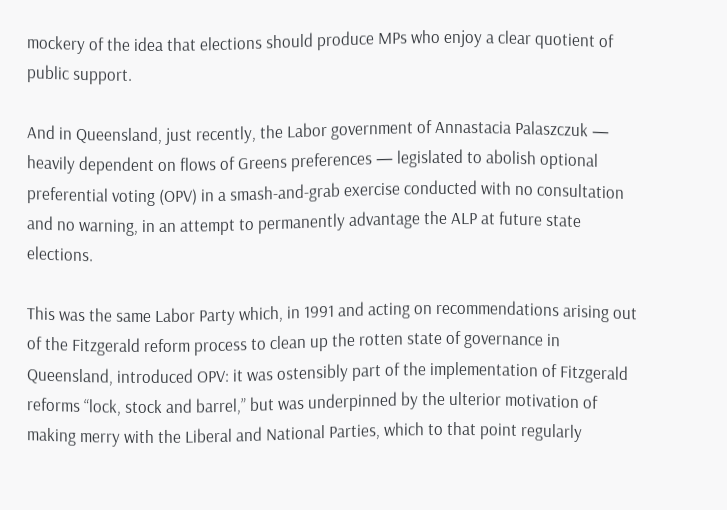mockery of the idea that elections should produce MPs who enjoy a clear quotient of public support.

And in Queensland, just recently, the Labor government of Annastacia Palaszczuk — heavily dependent on flows of Greens preferences — legislated to abolish optional preferential voting (OPV) in a smash-and-grab exercise conducted with no consultation and no warning, in an attempt to permanently advantage the ALP at future state elections.

This was the same Labor Party which, in 1991 and acting on recommendations arising out of the Fitzgerald reform process to clean up the rotten state of governance in Queensland, introduced OPV: it was ostensibly part of the implementation of Fitzgerald reforms “lock, stock and barrel,” but was underpinned by the ulterior motivation of making merry with the Liberal and National Parties, which to that point regularly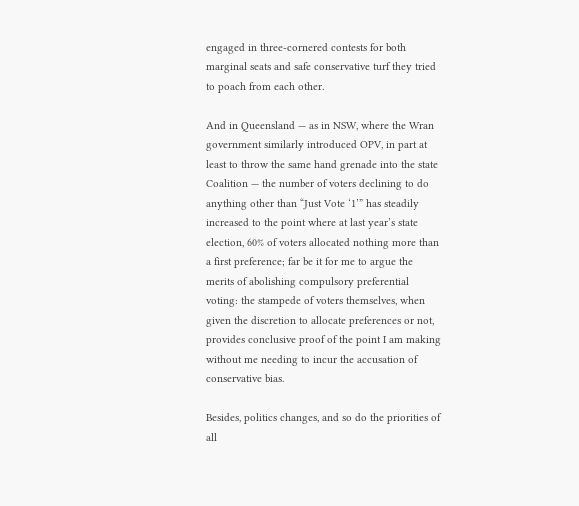engaged in three-cornered contests for both marginal seats and safe conservative turf they tried to poach from each other.

And in Queensland — as in NSW, where the Wran government similarly introduced OPV, in part at least to throw the same hand grenade into the state Coalition — the number of voters declining to do anything other than “Just Vote ‘1’” has steadily increased to the point where at last year’s state election, 60% of voters allocated nothing more than a first preference; far be it for me to argue the merits of abolishing compulsory preferential voting: the stampede of voters themselves, when given the discretion to allocate preferences or not, provides conclusive proof of the point I am making without me needing to incur the accusation of conservative bias.

Besides, politics changes, and so do the priorities of all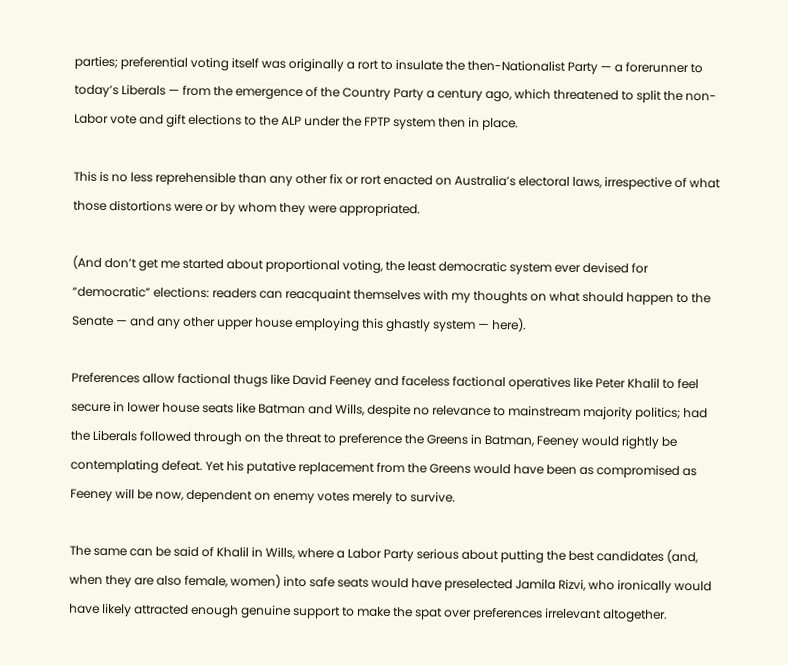parties; preferential voting itself was originally a rort to insulate the then-Nationalist Party — a forerunner to today’s Liberals — from the emergence of the Country Party a century ago, which threatened to split the non-Labor vote and gift elections to the ALP under the FPTP system then in place.

This is no less reprehensible than any other fix or rort enacted on Australia’s electoral laws, irrespective of what those distortions were or by whom they were appropriated.

(And don’t get me started about proportional voting, the least democratic system ever devised for “democratic” elections: readers can reacquaint themselves with my thoughts on what should happen to the Senate — and any other upper house employing this ghastly system — here).

Preferences allow factional thugs like David Feeney and faceless factional operatives like Peter Khalil to feel secure in lower house seats like Batman and Wills, despite no relevance to mainstream majority politics; had the Liberals followed through on the threat to preference the Greens in Batman, Feeney would rightly be contemplating defeat. Yet his putative replacement from the Greens would have been as compromised as Feeney will be now, dependent on enemy votes merely to survive.

The same can be said of Khalil in Wills, where a Labor Party serious about putting the best candidates (and, when they are also female, women) into safe seats would have preselected Jamila Rizvi, who ironically would have likely attracted enough genuine support to make the spat over preferences irrelevant altogether.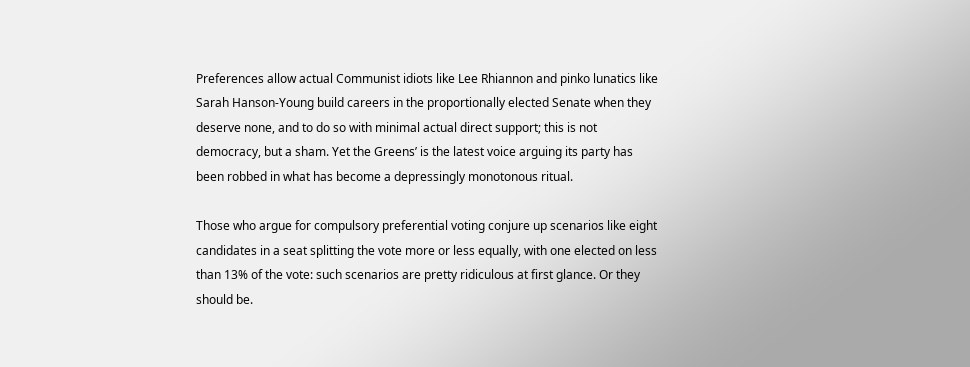Preferences allow actual Communist idiots like Lee Rhiannon and pinko lunatics like Sarah Hanson-Young build careers in the proportionally elected Senate when they deserve none, and to do so with minimal actual direct support; this is not democracy, but a sham. Yet the Greens’ is the latest voice arguing its party has been robbed in what has become a depressingly monotonous ritual.

Those who argue for compulsory preferential voting conjure up scenarios like eight candidates in a seat splitting the vote more or less equally, with one elected on less than 13% of the vote: such scenarios are pretty ridiculous at first glance. Or they should be.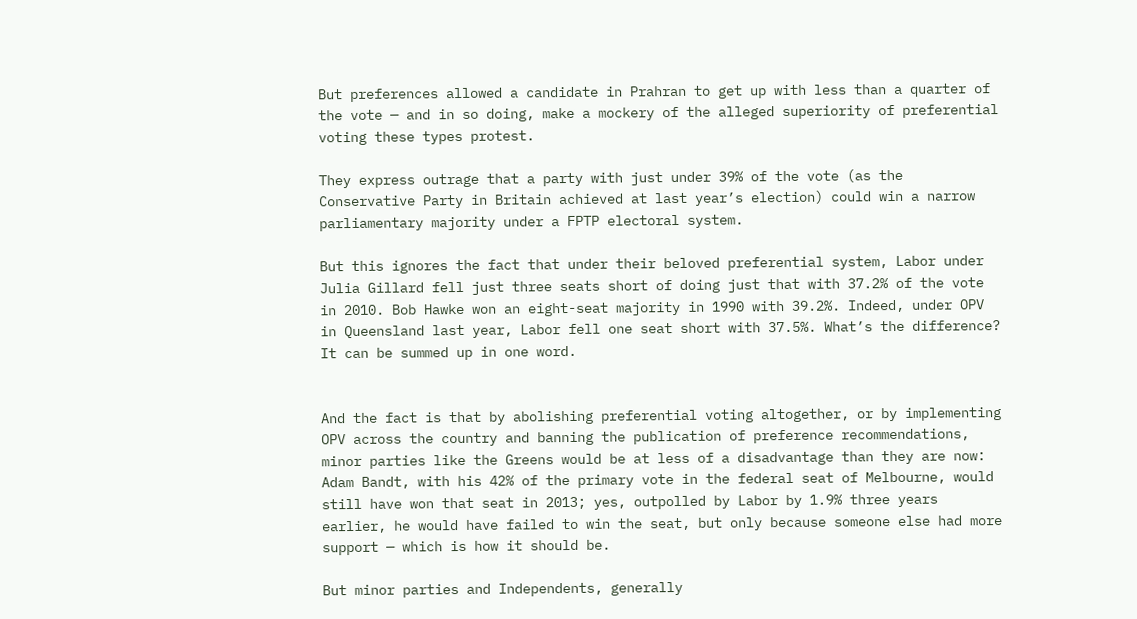But preferences allowed a candidate in Prahran to get up with less than a quarter of the vote — and in so doing, make a mockery of the alleged superiority of preferential voting these types protest.

They express outrage that a party with just under 39% of the vote (as the Conservative Party in Britain achieved at last year’s election) could win a narrow parliamentary majority under a FPTP electoral system.

But this ignores the fact that under their beloved preferential system, Labor under Julia Gillard fell just three seats short of doing just that with 37.2% of the vote in 2010. Bob Hawke won an eight-seat majority in 1990 with 39.2%. Indeed, under OPV in Queensland last year, Labor fell one seat short with 37.5%. What’s the difference? It can be summed up in one word.


And the fact is that by abolishing preferential voting altogether, or by implementing OPV across the country and banning the publication of preference recommendations, minor parties like the Greens would be at less of a disadvantage than they are now: Adam Bandt, with his 42% of the primary vote in the federal seat of Melbourne, would still have won that seat in 2013; yes, outpolled by Labor by 1.9% three years earlier, he would have failed to win the seat, but only because someone else had more support — which is how it should be.

But minor parties and Independents, generally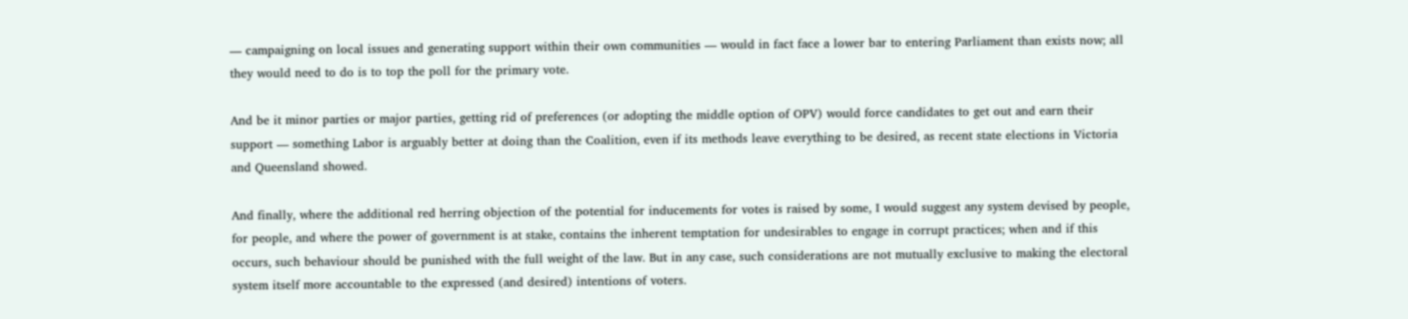— campaigning on local issues and generating support within their own communities — would in fact face a lower bar to entering Parliament than exists now; all they would need to do is to top the poll for the primary vote.

And be it minor parties or major parties, getting rid of preferences (or adopting the middle option of OPV) would force candidates to get out and earn their support — something Labor is arguably better at doing than the Coalition, even if its methods leave everything to be desired, as recent state elections in Victoria and Queensland showed.

And finally, where the additional red herring objection of the potential for inducements for votes is raised by some, I would suggest any system devised by people, for people, and where the power of government is at stake, contains the inherent temptation for undesirables to engage in corrupt practices; when and if this occurs, such behaviour should be punished with the full weight of the law. But in any case, such considerations are not mutually exclusive to making the electoral system itself more accountable to the expressed (and desired) intentions of voters.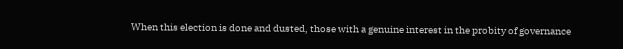When this election is done and dusted, those with a genuine interest in the probity of governance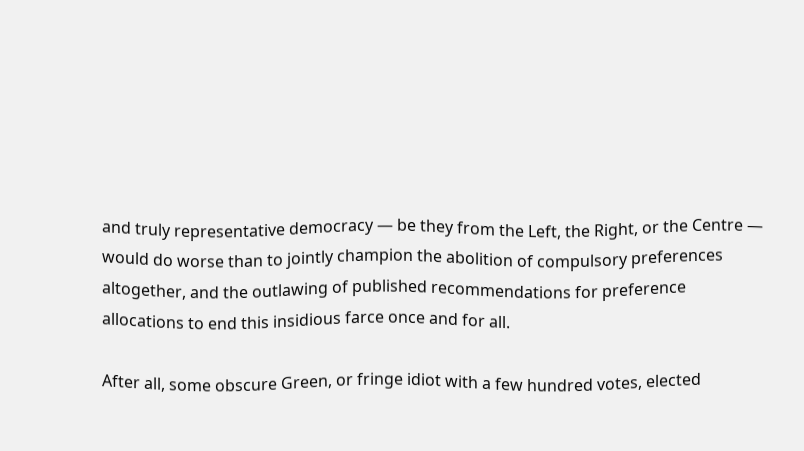and truly representative democracy — be they from the Left, the Right, or the Centre — would do worse than to jointly champion the abolition of compulsory preferences altogether, and the outlawing of published recommendations for preference allocations to end this insidious farce once and for all.

After all, some obscure Green, or fringe idiot with a few hundred votes, elected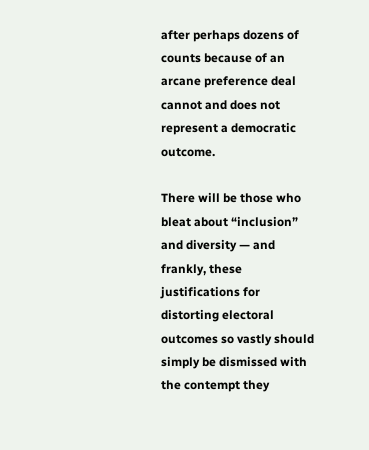after perhaps dozens of counts because of an arcane preference deal cannot and does not represent a democratic outcome.

There will be those who bleat about “inclusion” and diversity — and frankly, these justifications for distorting electoral outcomes so vastly should simply be dismissed with the contempt they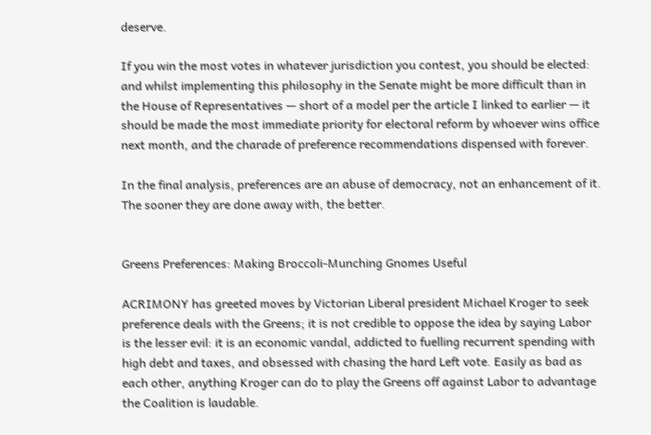deserve.

If you win the most votes in whatever jurisdiction you contest, you should be elected: and whilst implementing this philosophy in the Senate might be more difficult than in the House of Representatives — short of a model per the article I linked to earlier — it should be made the most immediate priority for electoral reform by whoever wins office next month, and the charade of preference recommendations dispensed with forever.

In the final analysis, preferences are an abuse of democracy, not an enhancement of it. The sooner they are done away with, the better.


Greens Preferences: Making Broccoli-Munching Gnomes Useful

ACRIMONY has greeted moves by Victorian Liberal president Michael Kroger to seek preference deals with the Greens; it is not credible to oppose the idea by saying Labor is the lesser evil: it is an economic vandal, addicted to fuelling recurrent spending with high debt and taxes, and obsessed with chasing the hard Left vote. Easily as bad as each other, anything Kroger can do to play the Greens off against Labor to advantage the Coalition is laudable.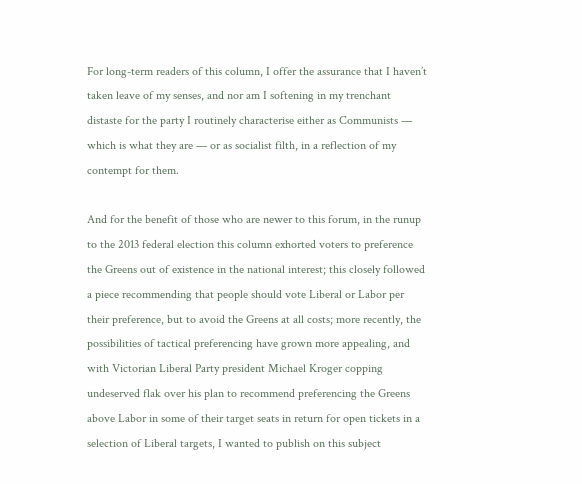For long-term readers of this column, I offer the assurance that I haven’t taken leave of my senses, and nor am I softening in my trenchant distaste for the party I routinely characterise either as Communists — which is what they are — or as socialist filth, in a reflection of my contempt for them.

And for the benefit of those who are newer to this forum, in the runup to the 2013 federal election this column exhorted voters to preference the Greens out of existence in the national interest; this closely followed a piece recommending that people should vote Liberal or Labor per their preference, but to avoid the Greens at all costs; more recently, the possibilities of tactical preferencing have grown more appealing, and with Victorian Liberal Party president Michael Kroger copping undeserved flak over his plan to recommend preferencing the Greens above Labor in some of their target seats in return for open tickets in a selection of Liberal targets, I wanted to publish on this subject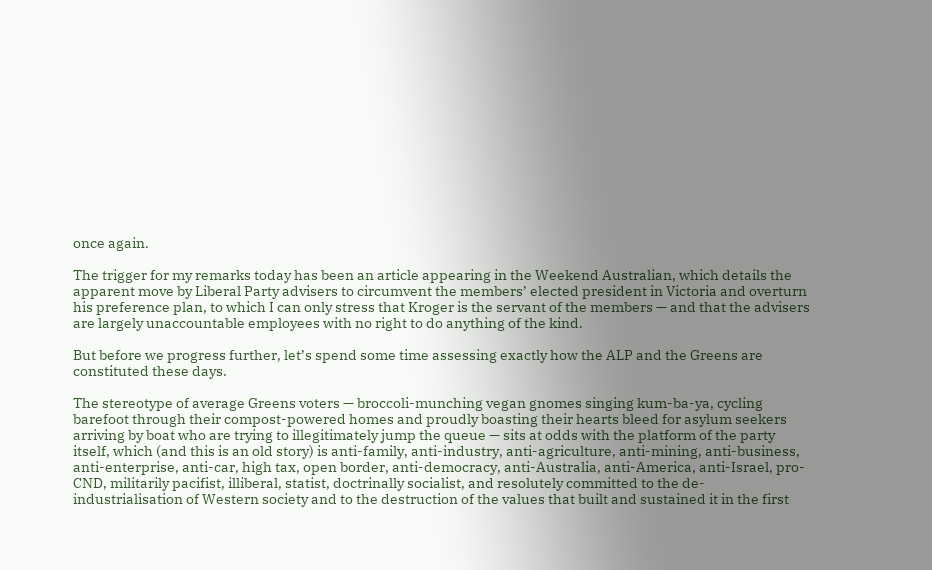once again.

The trigger for my remarks today has been an article appearing in the Weekend Australian, which details the apparent move by Liberal Party advisers to circumvent the members’ elected president in Victoria and overturn his preference plan, to which I can only stress that Kroger is the servant of the members — and that the advisers are largely unaccountable employees with no right to do anything of the kind.

But before we progress further, let’s spend some time assessing exactly how the ALP and the Greens are constituted these days.

The stereotype of average Greens voters — broccoli-munching vegan gnomes singing kum-ba-ya, cycling barefoot through their compost-powered homes and proudly boasting their hearts bleed for asylum seekers arriving by boat who are trying to illegitimately jump the queue — sits at odds with the platform of the party itself, which (and this is an old story) is anti-family, anti-industry, anti-agriculture, anti-mining, anti-business, anti-enterprise, anti-car, high tax, open border, anti-democracy, anti-Australia, anti-America, anti-Israel, pro-CND, militarily pacifist, illiberal, statist, doctrinally socialist, and resolutely committed to the de-industrialisation of Western society and to the destruction of the values that built and sustained it in the first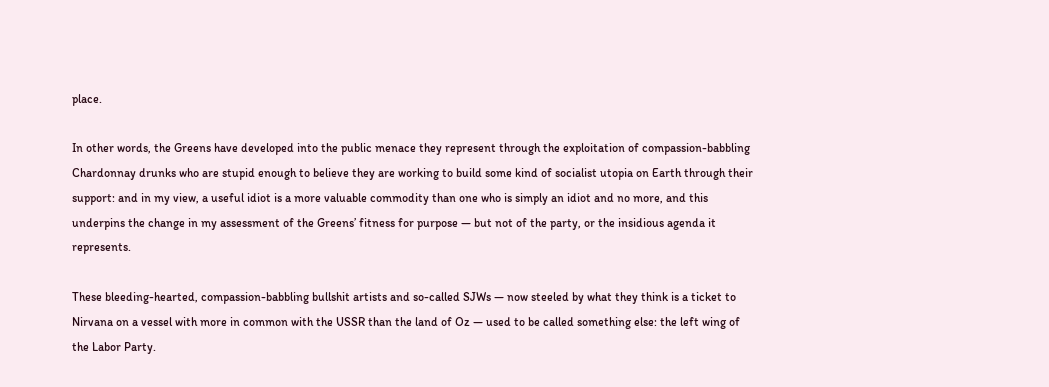place.

In other words, the Greens have developed into the public menace they represent through the exploitation of compassion-babbling Chardonnay drunks who are stupid enough to believe they are working to build some kind of socialist utopia on Earth through their support: and in my view, a useful idiot is a more valuable commodity than one who is simply an idiot and no more, and this underpins the change in my assessment of the Greens’ fitness for purpose — but not of the party, or the insidious agenda it represents.

These bleeding-hearted, compassion-babbling bullshit artists and so-called SJWs — now steeled by what they think is a ticket to Nirvana on a vessel with more in common with the USSR than the land of Oz — used to be called something else: the left wing of the Labor Party.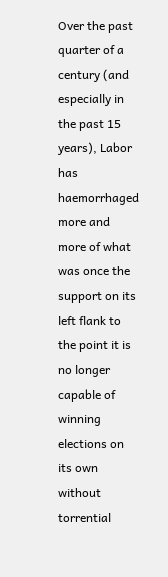Over the past quarter of a century (and especially in the past 15 years), Labor has haemorrhaged more and more of what was once the support on its left flank to the point it is no longer capable of winning elections on its own without torrential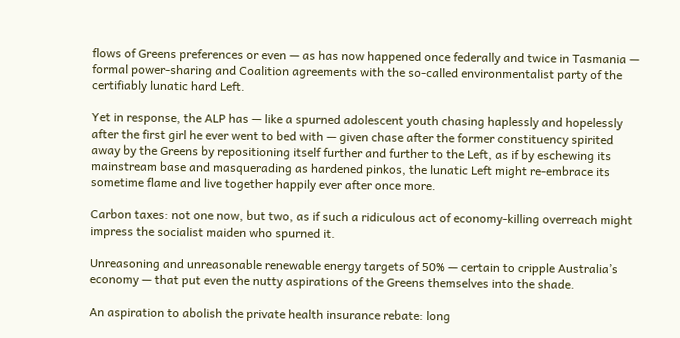flows of Greens preferences or even — as has now happened once federally and twice in Tasmania — formal power-sharing and Coalition agreements with the so-called environmentalist party of the certifiably lunatic hard Left.

Yet in response, the ALP has — like a spurned adolescent youth chasing haplessly and hopelessly after the first girl he ever went to bed with — given chase after the former constituency spirited away by the Greens by repositioning itself further and further to the Left, as if by eschewing its mainstream base and masquerading as hardened pinkos, the lunatic Left might re-embrace its sometime flame and live together happily ever after once more.

Carbon taxes: not one now, but two, as if such a ridiculous act of economy-killing overreach might impress the socialist maiden who spurned it.

Unreasoning and unreasonable renewable energy targets of 50% — certain to cripple Australia’s economy — that put even the nutty aspirations of the Greens themselves into the shade.

An aspiration to abolish the private health insurance rebate: long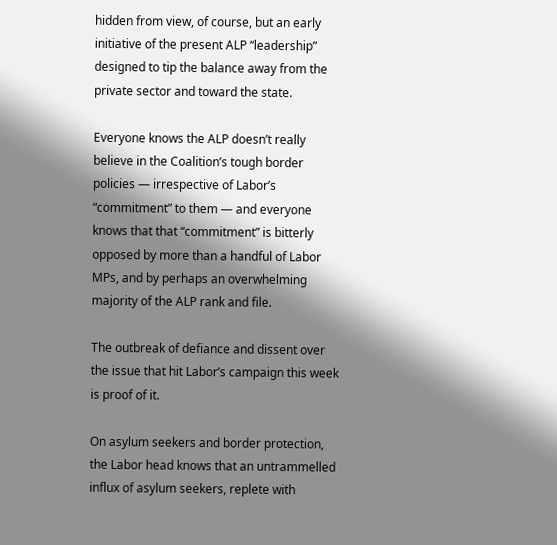hidden from view, of course, but an early initiative of the present ALP “leadership” designed to tip the balance away from the private sector and toward the state.

Everyone knows the ALP doesn’t really believe in the Coalition’s tough border policies — irrespective of Labor’s “commitment” to them — and everyone knows that that “commitment” is bitterly opposed by more than a handful of Labor MPs, and by perhaps an overwhelming majority of the ALP rank and file.

The outbreak of defiance and dissent over the issue that hit Labor’s campaign this week is proof of it.

On asylum seekers and border protection, the Labor head knows that an untrammelled influx of asylum seekers, replete with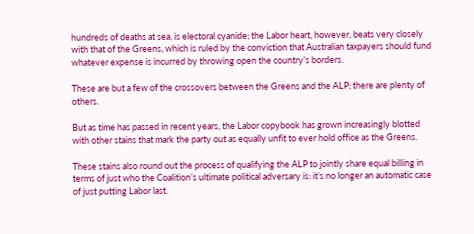hundreds of deaths at sea, is electoral cyanide; the Labor heart, however, beats very closely with that of the Greens, which is ruled by the conviction that Australian taxpayers should fund whatever expense is incurred by throwing open the country’s borders.

These are but a few of the crossovers between the Greens and the ALP; there are plenty of others.

But as time has passed in recent years, the Labor copybook has grown increasingly blotted with other stains that mark the party out as equally unfit to ever hold office as the Greens.

These stains also round out the process of qualifying the ALP to jointly share equal billing in terms of just who the Coalition’s ultimate political adversary is: it’s no longer an automatic case of just putting Labor last.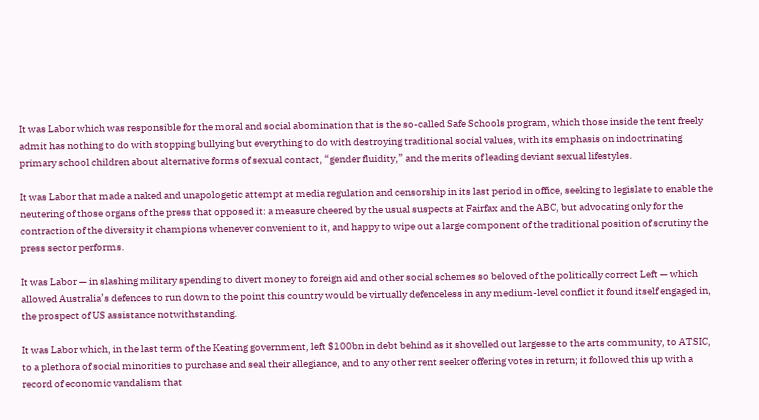It was Labor which was responsible for the moral and social abomination that is the so-called Safe Schools program, which those inside the tent freely admit has nothing to do with stopping bullying but everything to do with destroying traditional social values, with its emphasis on indoctrinating primary school children about alternative forms of sexual contact, “gender fluidity,” and the merits of leading deviant sexual lifestyles.

It was Labor that made a naked and unapologetic attempt at media regulation and censorship in its last period in office, seeking to legislate to enable the neutering of those organs of the press that opposed it: a measure cheered by the usual suspects at Fairfax and the ABC, but advocating only for the contraction of the diversity it champions whenever convenient to it, and happy to wipe out a large component of the traditional position of scrutiny the press sector performs.

It was Labor — in slashing military spending to divert money to foreign aid and other social schemes so beloved of the politically correct Left — which allowed Australia’s defences to run down to the point this country would be virtually defenceless in any medium-level conflict it found itself engaged in, the prospect of US assistance notwithstanding.

It was Labor which, in the last term of the Keating government, left $100bn in debt behind as it shovelled out largesse to the arts community, to ATSIC, to a plethora of social minorities to purchase and seal their allegiance, and to any other rent seeker offering votes in return; it followed this up with a record of economic vandalism that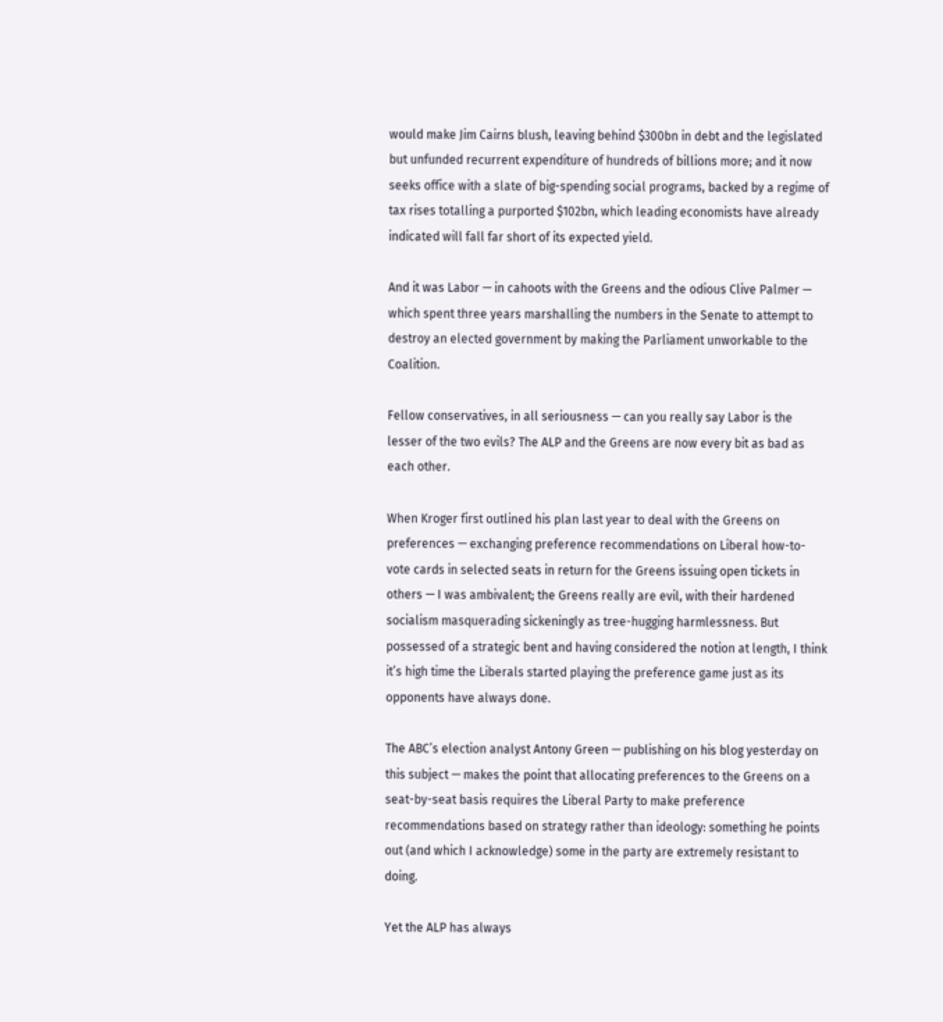would make Jim Cairns blush, leaving behind $300bn in debt and the legislated but unfunded recurrent expenditure of hundreds of billions more; and it now seeks office with a slate of big-spending social programs, backed by a regime of tax rises totalling a purported $102bn, which leading economists have already indicated will fall far short of its expected yield.

And it was Labor — in cahoots with the Greens and the odious Clive Palmer — which spent three years marshalling the numbers in the Senate to attempt to destroy an elected government by making the Parliament unworkable to the Coalition.

Fellow conservatives, in all seriousness — can you really say Labor is the lesser of the two evils? The ALP and the Greens are now every bit as bad as each other.

When Kroger first outlined his plan last year to deal with the Greens on preferences — exchanging preference recommendations on Liberal how-to-vote cards in selected seats in return for the Greens issuing open tickets in others — I was ambivalent; the Greens really are evil, with their hardened socialism masquerading sickeningly as tree-hugging harmlessness. But possessed of a strategic bent and having considered the notion at length, I think it’s high time the Liberals started playing the preference game just as its opponents have always done.

The ABC’s election analyst Antony Green — publishing on his blog yesterday on this subject — makes the point that allocating preferences to the Greens on a seat-by-seat basis requires the Liberal Party to make preference recommendations based on strategy rather than ideology: something he points out (and which I acknowledge) some in the party are extremely resistant to doing.

Yet the ALP has always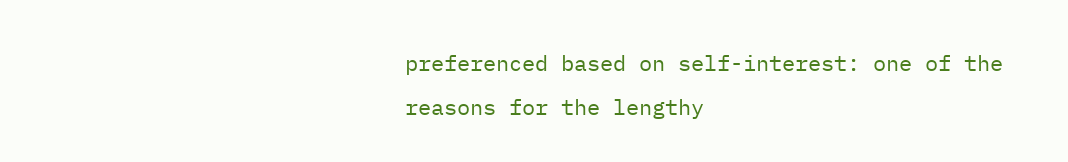preferenced based on self-interest: one of the reasons for the lengthy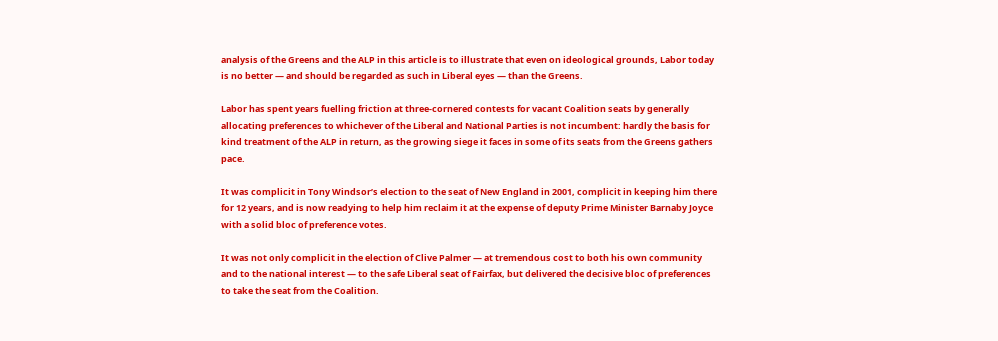analysis of the Greens and the ALP in this article is to illustrate that even on ideological grounds, Labor today is no better — and should be regarded as such in Liberal eyes — than the Greens.

Labor has spent years fuelling friction at three-cornered contests for vacant Coalition seats by generally allocating preferences to whichever of the Liberal and National Parties is not incumbent: hardly the basis for kind treatment of the ALP in return, as the growing siege it faces in some of its seats from the Greens gathers pace.

It was complicit in Tony Windsor’s election to the seat of New England in 2001, complicit in keeping him there for 12 years, and is now readying to help him reclaim it at the expense of deputy Prime Minister Barnaby Joyce with a solid bloc of preference votes.

It was not only complicit in the election of Clive Palmer — at tremendous cost to both his own community and to the national interest — to the safe Liberal seat of Fairfax, but delivered the decisive bloc of preferences to take the seat from the Coalition.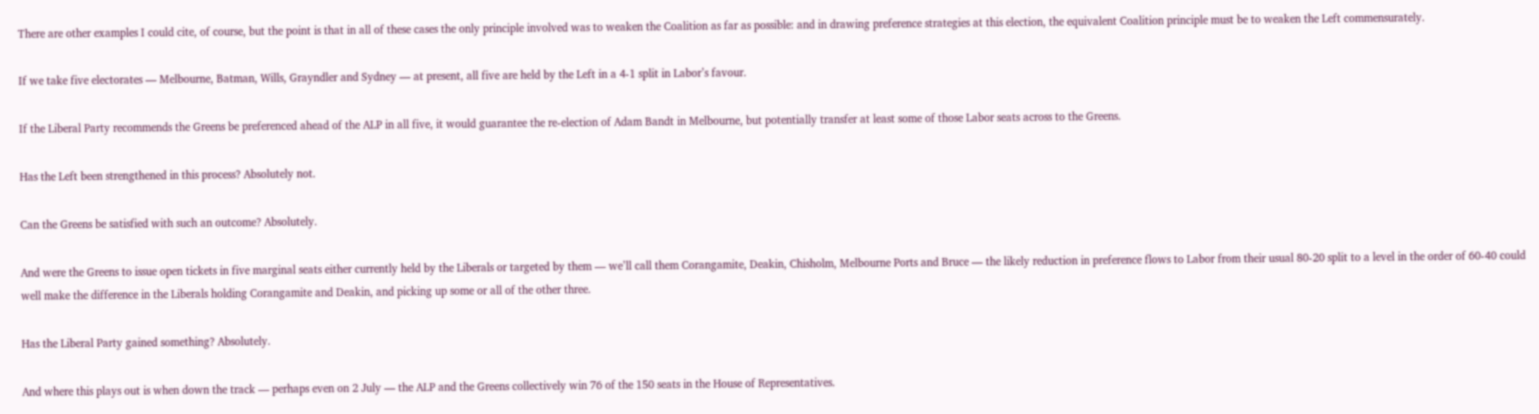There are other examples I could cite, of course, but the point is that in all of these cases the only principle involved was to weaken the Coalition as far as possible: and in drawing preference strategies at this election, the equivalent Coalition principle must be to weaken the Left commensurately.

If we take five electorates — Melbourne, Batman, Wills, Grayndler and Sydney — at present, all five are held by the Left in a 4-1 split in Labor’s favour.

If the Liberal Party recommends the Greens be preferenced ahead of the ALP in all five, it would guarantee the re-election of Adam Bandt in Melbourne, but potentially transfer at least some of those Labor seats across to the Greens.

Has the Left been strengthened in this process? Absolutely not.

Can the Greens be satisfied with such an outcome? Absolutely.

And were the Greens to issue open tickets in five marginal seats either currently held by the Liberals or targeted by them — we’ll call them Corangamite, Deakin, Chisholm, Melbourne Ports and Bruce — the likely reduction in preference flows to Labor from their usual 80-20 split to a level in the order of 60-40 could well make the difference in the Liberals holding Corangamite and Deakin, and picking up some or all of the other three.

Has the Liberal Party gained something? Absolutely.

And where this plays out is when down the track — perhaps even on 2 July — the ALP and the Greens collectively win 76 of the 150 seats in the House of Representatives.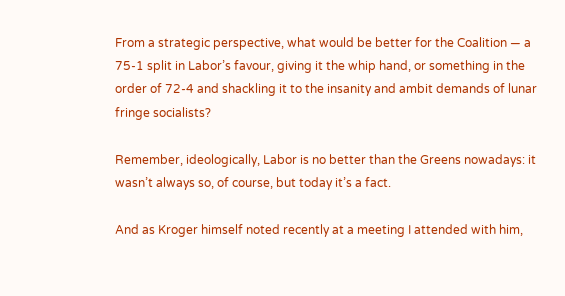From a strategic perspective, what would be better for the Coalition — a 75-1 split in Labor’s favour, giving it the whip hand, or something in the order of 72-4 and shackling it to the insanity and ambit demands of lunar fringe socialists?

Remember, ideologically, Labor is no better than the Greens nowadays: it wasn’t always so, of course, but today it’s a fact.

And as Kroger himself noted recently at a meeting I attended with him,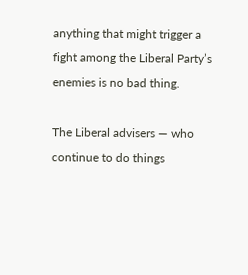anything that might trigger a fight among the Liberal Party’s enemies is no bad thing.

The Liberal advisers — who continue to do things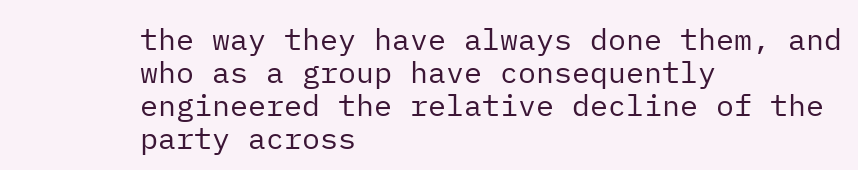the way they have always done them, and who as a group have consequently engineered the relative decline of the party across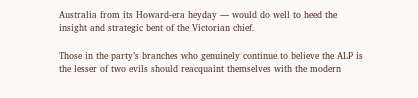Australia from its Howard-era heyday — would do well to heed the insight and strategic bent of the Victorian chief.

Those in the party’s branches who genuinely continue to believe the ALP is the lesser of two evils should reacquaint themselves with the modern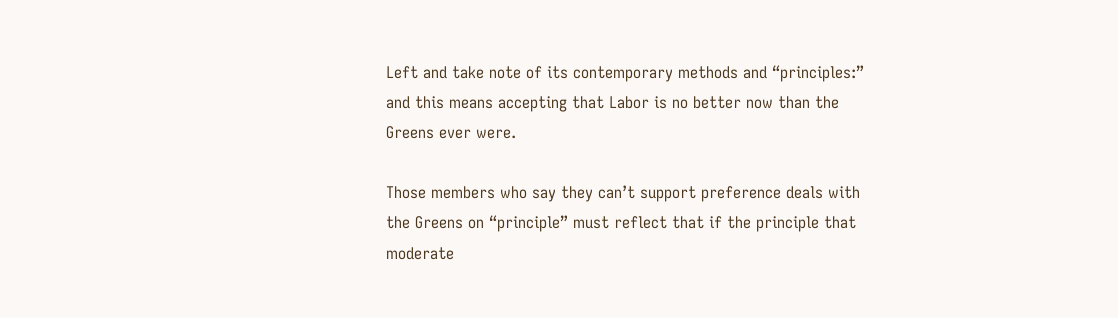Left and take note of its contemporary methods and “principles:” and this means accepting that Labor is no better now than the Greens ever were.

Those members who say they can’t support preference deals with the Greens on “principle” must reflect that if the principle that moderate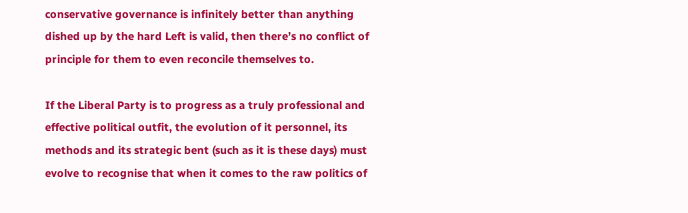conservative governance is infinitely better than anything dished up by the hard Left is valid, then there’s no conflict of principle for them to even reconcile themselves to.

If the Liberal Party is to progress as a truly professional and effective political outfit, the evolution of it personnel, its methods and its strategic bent (such as it is these days) must evolve to recognise that when it comes to the raw politics of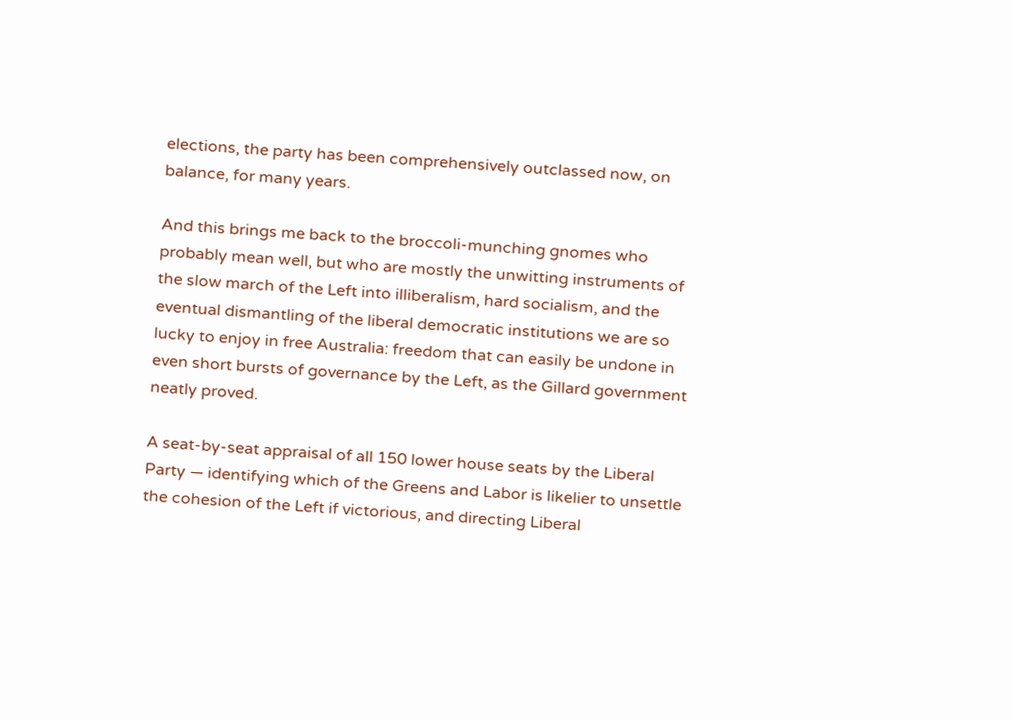elections, the party has been comprehensively outclassed now, on balance, for many years.

And this brings me back to the broccoli-munching gnomes who probably mean well, but who are mostly the unwitting instruments of the slow march of the Left into illiberalism, hard socialism, and the eventual dismantling of the liberal democratic institutions we are so lucky to enjoy in free Australia: freedom that can easily be undone in even short bursts of governance by the Left, as the Gillard government neatly proved.

A seat-by-seat appraisal of all 150 lower house seats by the Liberal Party — identifying which of the Greens and Labor is likelier to unsettle the cohesion of the Left if victorious, and directing Liberal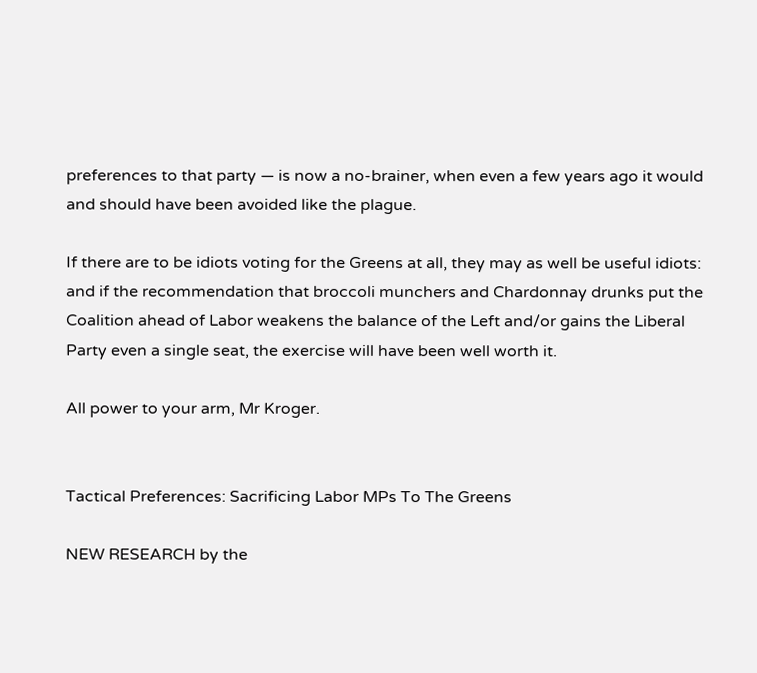preferences to that party — is now a no-brainer, when even a few years ago it would and should have been avoided like the plague.

If there are to be idiots voting for the Greens at all, they may as well be useful idiots: and if the recommendation that broccoli munchers and Chardonnay drunks put the Coalition ahead of Labor weakens the balance of the Left and/or gains the Liberal Party even a single seat, the exercise will have been well worth it.

All power to your arm, Mr Kroger.


Tactical Preferences: Sacrificing Labor MPs To The Greens

NEW RESEARCH by the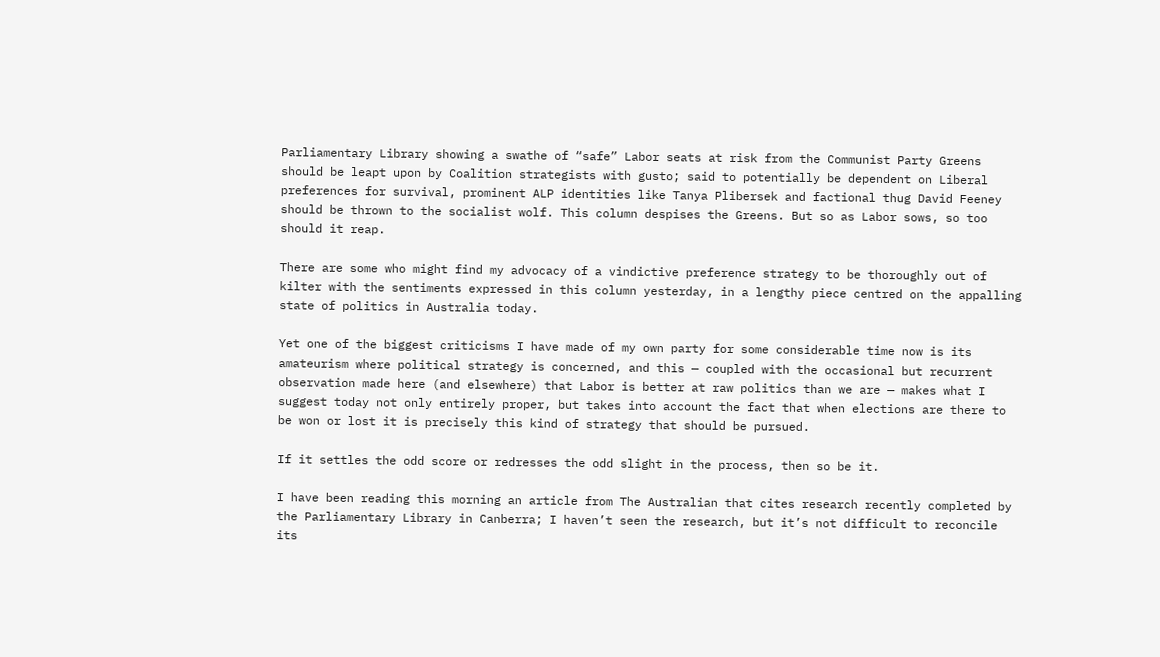Parliamentary Library showing a swathe of “safe” Labor seats at risk from the Communist Party Greens should be leapt upon by Coalition strategists with gusto; said to potentially be dependent on Liberal preferences for survival, prominent ALP identities like Tanya Plibersek and factional thug David Feeney should be thrown to the socialist wolf. This column despises the Greens. But so as Labor sows, so too should it reap.

There are some who might find my advocacy of a vindictive preference strategy to be thoroughly out of kilter with the sentiments expressed in this column yesterday, in a lengthy piece centred on the appalling state of politics in Australia today.

Yet one of the biggest criticisms I have made of my own party for some considerable time now is its amateurism where political strategy is concerned, and this — coupled with the occasional but recurrent observation made here (and elsewhere) that Labor is better at raw politics than we are — makes what I suggest today not only entirely proper, but takes into account the fact that when elections are there to be won or lost it is precisely this kind of strategy that should be pursued.

If it settles the odd score or redresses the odd slight in the process, then so be it.

I have been reading this morning an article from The Australian that cites research recently completed by the Parliamentary Library in Canberra; I haven’t seen the research, but it’s not difficult to reconcile its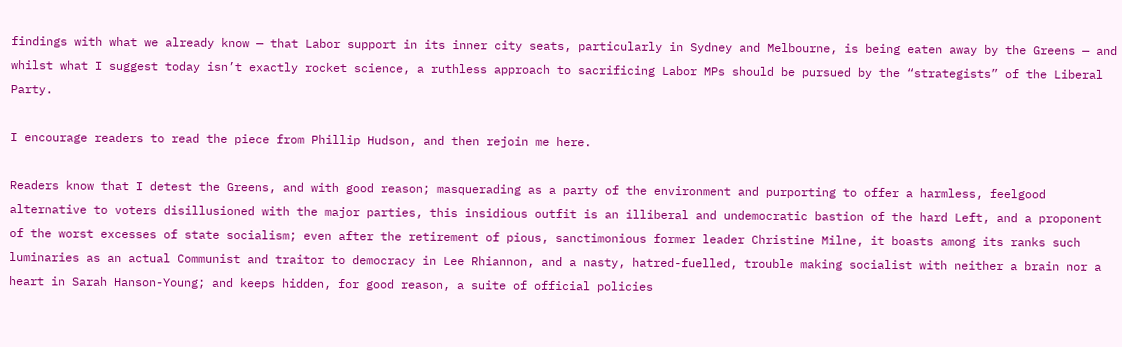findings with what we already know — that Labor support in its inner city seats, particularly in Sydney and Melbourne, is being eaten away by the Greens — and whilst what I suggest today isn’t exactly rocket science, a ruthless approach to sacrificing Labor MPs should be pursued by the “strategists” of the Liberal Party.

I encourage readers to read the piece from Phillip Hudson, and then rejoin me here.

Readers know that I detest the Greens, and with good reason; masquerading as a party of the environment and purporting to offer a harmless, feelgood alternative to voters disillusioned with the major parties, this insidious outfit is an illiberal and undemocratic bastion of the hard Left, and a proponent of the worst excesses of state socialism; even after the retirement of pious, sanctimonious former leader Christine Milne, it boasts among its ranks such luminaries as an actual Communist and traitor to democracy in Lee Rhiannon, and a nasty, hatred-fuelled, trouble making socialist with neither a brain nor a heart in Sarah Hanson-Young; and keeps hidden, for good reason, a suite of official policies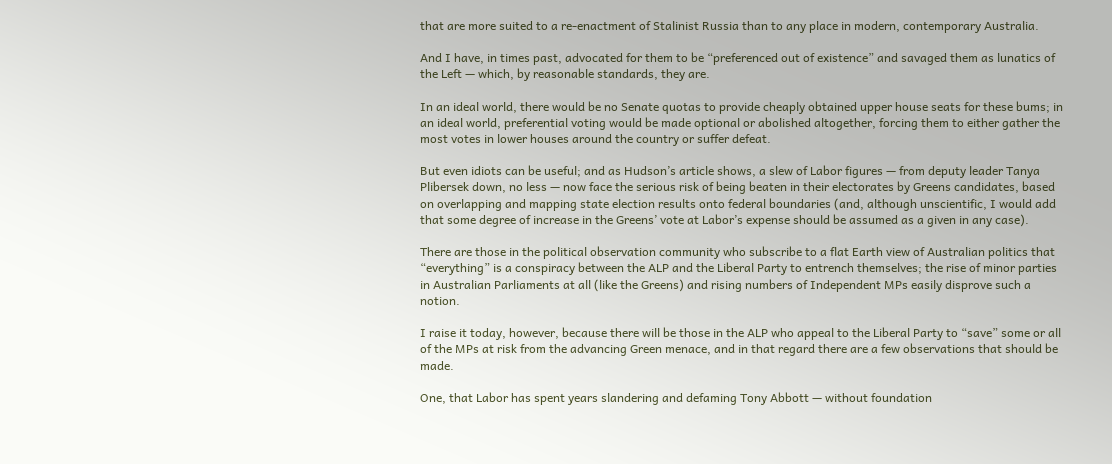that are more suited to a re-enactment of Stalinist Russia than to any place in modern, contemporary Australia.

And I have, in times past, advocated for them to be “preferenced out of existence” and savaged them as lunatics of the Left — which, by reasonable standards, they are.

In an ideal world, there would be no Senate quotas to provide cheaply obtained upper house seats for these bums; in an ideal world, preferential voting would be made optional or abolished altogether, forcing them to either gather the most votes in lower houses around the country or suffer defeat.

But even idiots can be useful; and as Hudson’s article shows, a slew of Labor figures — from deputy leader Tanya Plibersek down, no less — now face the serious risk of being beaten in their electorates by Greens candidates, based on overlapping and mapping state election results onto federal boundaries (and, although unscientific, I would add that some degree of increase in the Greens’ vote at Labor’s expense should be assumed as a given in any case).

There are those in the political observation community who subscribe to a flat Earth view of Australian politics that “everything” is a conspiracy between the ALP and the Liberal Party to entrench themselves; the rise of minor parties in Australian Parliaments at all (like the Greens) and rising numbers of Independent MPs easily disprove such a notion.

I raise it today, however, because there will be those in the ALP who appeal to the Liberal Party to “save” some or all of the MPs at risk from the advancing Green menace, and in that regard there are a few observations that should be made.

One, that Labor has spent years slandering and defaming Tony Abbott — without foundation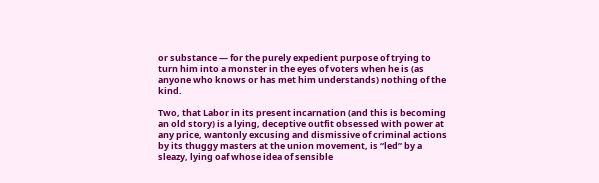or substance — for the purely expedient purpose of trying to turn him into a monster in the eyes of voters when he is (as anyone who knows or has met him understands) nothing of the kind.

Two, that Labor in its present incarnation (and this is becoming an old story) is a lying, deceptive outfit obsessed with power at any price, wantonly excusing and dismissive of criminal actions by its thuggy masters at the union movement, is “led” by a sleazy, lying oaf whose idea of sensible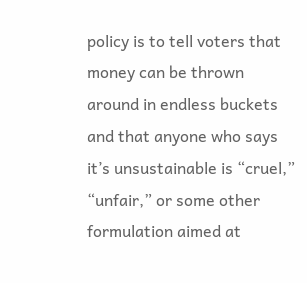policy is to tell voters that money can be thrown around in endless buckets and that anyone who says it’s unsustainable is “cruel,” “unfair,” or some other formulation aimed at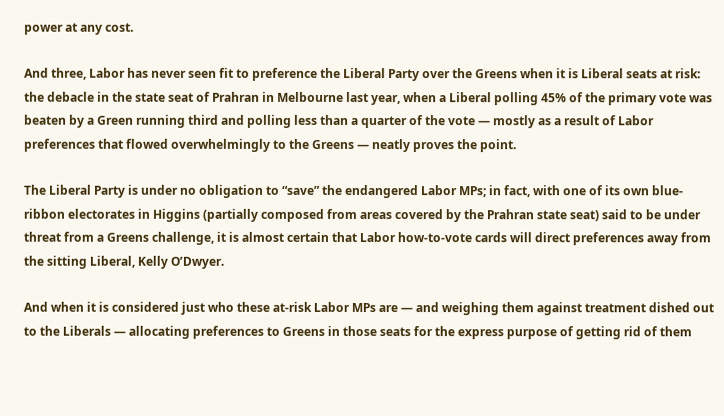power at any cost.

And three, Labor has never seen fit to preference the Liberal Party over the Greens when it is Liberal seats at risk: the debacle in the state seat of Prahran in Melbourne last year, when a Liberal polling 45% of the primary vote was beaten by a Green running third and polling less than a quarter of the vote — mostly as a result of Labor preferences that flowed overwhelmingly to the Greens — neatly proves the point.

The Liberal Party is under no obligation to “save” the endangered Labor MPs; in fact, with one of its own blue-ribbon electorates in Higgins (partially composed from areas covered by the Prahran state seat) said to be under threat from a Greens challenge, it is almost certain that Labor how-to-vote cards will direct preferences away from the sitting Liberal, Kelly O’Dwyer.

And when it is considered just who these at-risk Labor MPs are — and weighing them against treatment dished out to the Liberals — allocating preferences to Greens in those seats for the express purpose of getting rid of them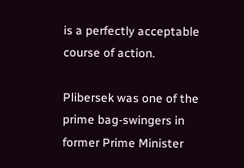is a perfectly acceptable course of action.

Plibersek was one of the prime bag-swingers in former Prime Minister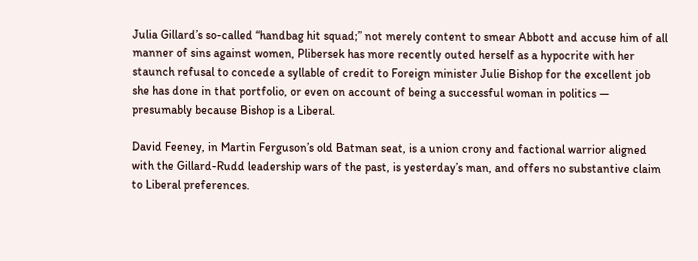Julia Gillard’s so-called “handbag hit squad;” not merely content to smear Abbott and accuse him of all manner of sins against women, Plibersek has more recently outed herself as a hypocrite with her staunch refusal to concede a syllable of credit to Foreign minister Julie Bishop for the excellent job she has done in that portfolio, or even on account of being a successful woman in politics — presumably because Bishop is a Liberal.

David Feeney, in Martin Ferguson’s old Batman seat, is a union crony and factional warrior aligned with the Gillard-Rudd leadership wars of the past, is yesterday’s man, and offers no substantive claim to Liberal preferences.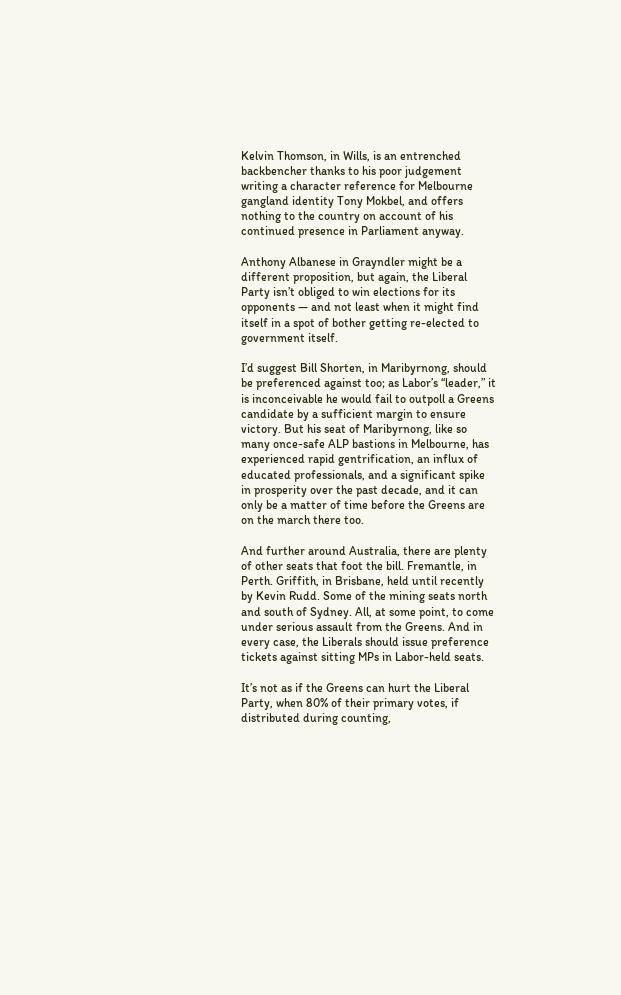Kelvin Thomson, in Wills, is an entrenched backbencher thanks to his poor judgement writing a character reference for Melbourne gangland identity Tony Mokbel, and offers nothing to the country on account of his continued presence in Parliament anyway.

Anthony Albanese in Grayndler might be a different proposition, but again, the Liberal Party isn’t obliged to win elections for its opponents — and not least when it might find itself in a spot of bother getting re-elected to government itself.

I’d suggest Bill Shorten, in Maribyrnong, should be preferenced against too; as Labor’s “leader,” it is inconceivable he would fail to outpoll a Greens candidate by a sufficient margin to ensure victory. But his seat of Maribyrnong, like so many once-safe ALP bastions in Melbourne, has experienced rapid gentrification, an influx of educated professionals, and a significant spike in prosperity over the past decade, and it can only be a matter of time before the Greens are on the march there too.

And further around Australia, there are plenty of other seats that foot the bill. Fremantle, in Perth. Griffith, in Brisbane, held until recently by Kevin Rudd. Some of the mining seats north and south of Sydney. All, at some point, to come under serious assault from the Greens. And in every case, the Liberals should issue preference tickets against sitting MPs in Labor-held seats.

It’s not as if the Greens can hurt the Liberal Party, when 80% of their primary votes, if distributed during counting,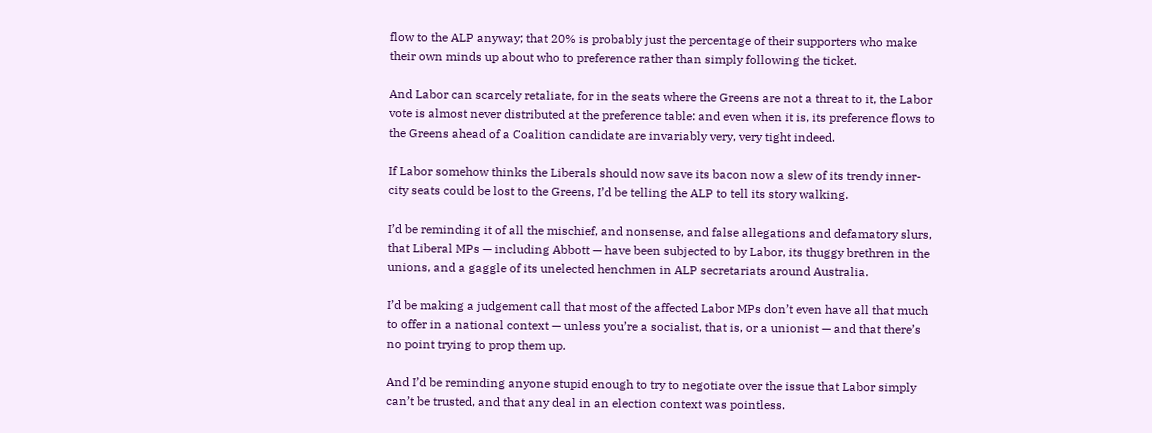flow to the ALP anyway; that 20% is probably just the percentage of their supporters who make their own minds up about who to preference rather than simply following the ticket.

And Labor can scarcely retaliate, for in the seats where the Greens are not a threat to it, the Labor vote is almost never distributed at the preference table: and even when it is, its preference flows to the Greens ahead of a Coalition candidate are invariably very, very tight indeed.

If Labor somehow thinks the Liberals should now save its bacon now a slew of its trendy inner-city seats could be lost to the Greens, I’d be telling the ALP to tell its story walking.

I’d be reminding it of all the mischief, and nonsense, and false allegations and defamatory slurs, that Liberal MPs — including Abbott — have been subjected to by Labor, its thuggy brethren in the unions, and a gaggle of its unelected henchmen in ALP secretariats around Australia.

I’d be making a judgement call that most of the affected Labor MPs don’t even have all that much to offer in a national context — unless you’re a socialist, that is, or a unionist — and that there’s no point trying to prop them up.

And I’d be reminding anyone stupid enough to try to negotiate over the issue that Labor simply can’t be trusted, and that any deal in an election context was pointless.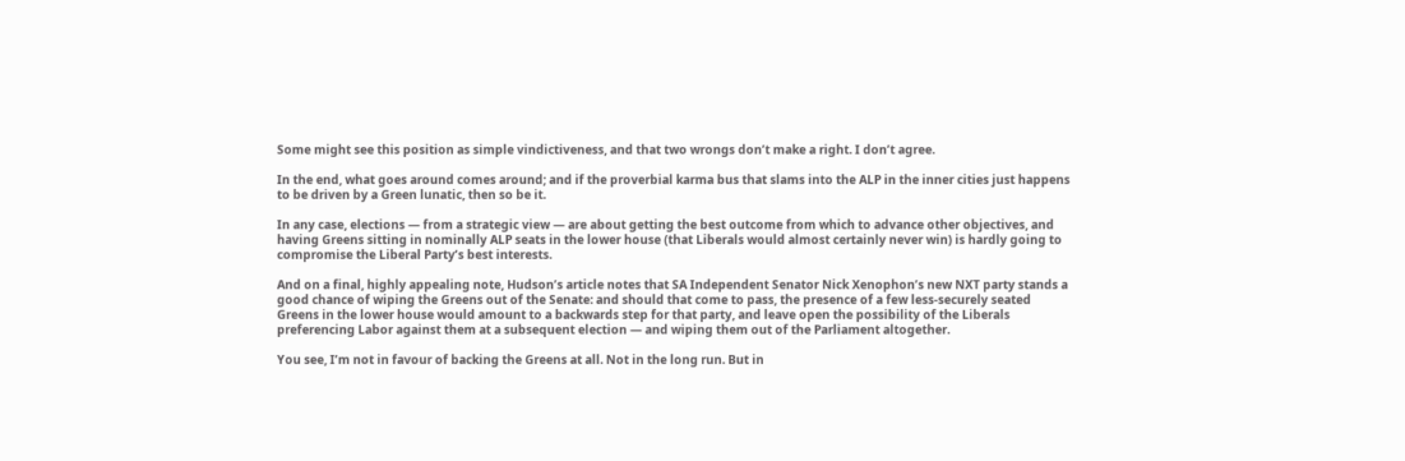Some might see this position as simple vindictiveness, and that two wrongs don’t make a right. I don’t agree.

In the end, what goes around comes around; and if the proverbial karma bus that slams into the ALP in the inner cities just happens to be driven by a Green lunatic, then so be it.

In any case, elections — from a strategic view — are about getting the best outcome from which to advance other objectives, and having Greens sitting in nominally ALP seats in the lower house (that Liberals would almost certainly never win) is hardly going to compromise the Liberal Party’s best interests.

And on a final, highly appealing note, Hudson’s article notes that SA Independent Senator Nick Xenophon’s new NXT party stands a good chance of wiping the Greens out of the Senate: and should that come to pass, the presence of a few less-securely seated Greens in the lower house would amount to a backwards step for that party, and leave open the possibility of the Liberals preferencing Labor against them at a subsequent election — and wiping them out of the Parliament altogether.

You see, I’m not in favour of backing the Greens at all. Not in the long run. But in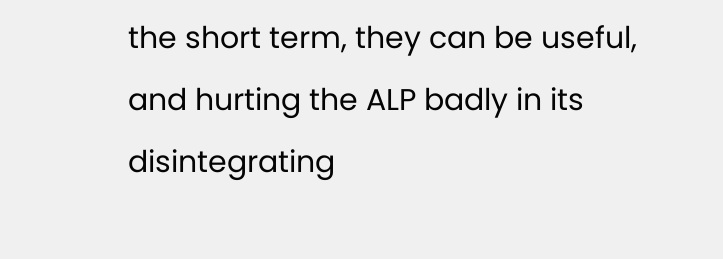the short term, they can be useful, and hurting the ALP badly in its disintegrating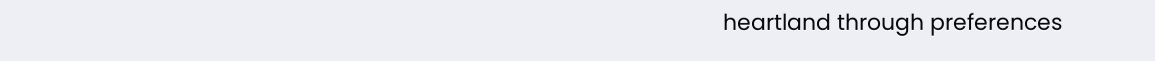heartland through preferences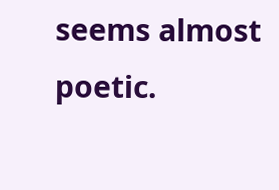seems almost poetic.